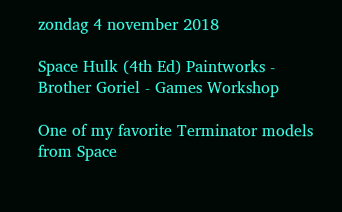zondag 4 november 2018

Space Hulk (4th Ed) Paintworks - Brother Goriel - Games Workshop

One of my favorite Terminator models from Space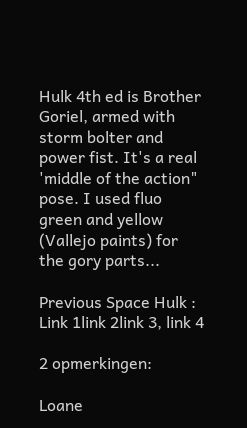Hulk 4th ed is Brother Goriel, armed with storm bolter and power fist. It's a real 'middle of the action" pose. I used fluo green and yellow (Vallejo paints) for the gory parts...

Previous Space Hulk : Link 1link 2link 3, link 4

2 opmerkingen:

Loane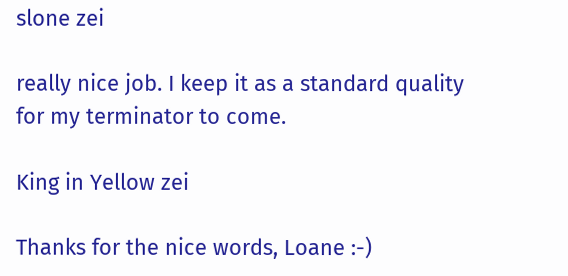slone zei

really nice job. I keep it as a standard quality for my terminator to come.

King in Yellow zei

Thanks for the nice words, Loane :-)